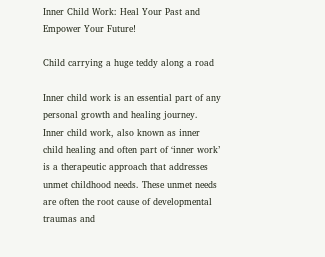Inner Child Work: Heal Your Past and Empower Your Future!

Child carrying a huge teddy along a road

Inner child work is an essential part of any personal growth and healing journey. Inner child work, also known as inner child healing and often part of ‘inner work’ is a therapeutic approach that addresses unmet childhood needs. These unmet needs are often the root cause of developmental traumas and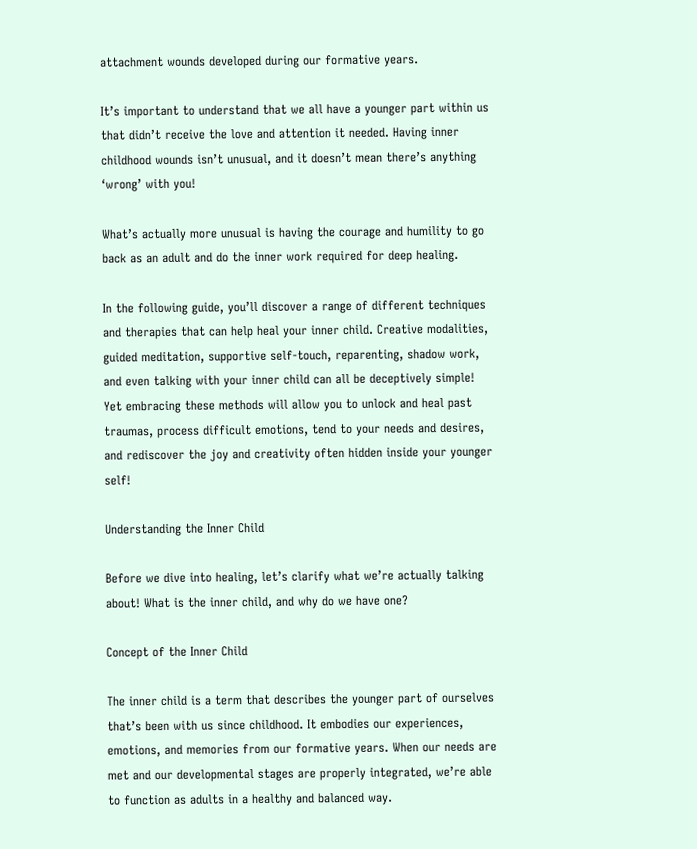attachment wounds developed during our formative years.

It’s important to understand that we all have a younger part within us that didn’t receive the love and attention it needed. Having inner childhood wounds isn’t unusual, and it doesn’t mean there’s anything ‘wrong’ with you!

What’s actually more unusual is having the courage and humility to go back as an adult and do the inner work required for deep healing.

In the following guide, you’ll discover a range of different techniques and therapies that can help heal your inner child. Creative modalities, guided meditation, supportive self-touch, reparenting, shadow work, and even talking with your inner child can all be deceptively simple! Yet embracing these methods will allow you to unlock and heal past traumas, process difficult emotions, tend to your needs and desires, and rediscover the joy and creativity often hidden inside your younger self!

Understanding the Inner Child

Before we dive into healing, let’s clarify what we’re actually talking about! What is the inner child, and why do we have one?

Concept of the Inner Child

The inner child is a term that describes the younger part of ourselves that’s been with us since childhood. It embodies our experiences, emotions, and memories from our formative years. When our needs are met and our developmental stages are properly integrated, we’re able to function as adults in a healthy and balanced way.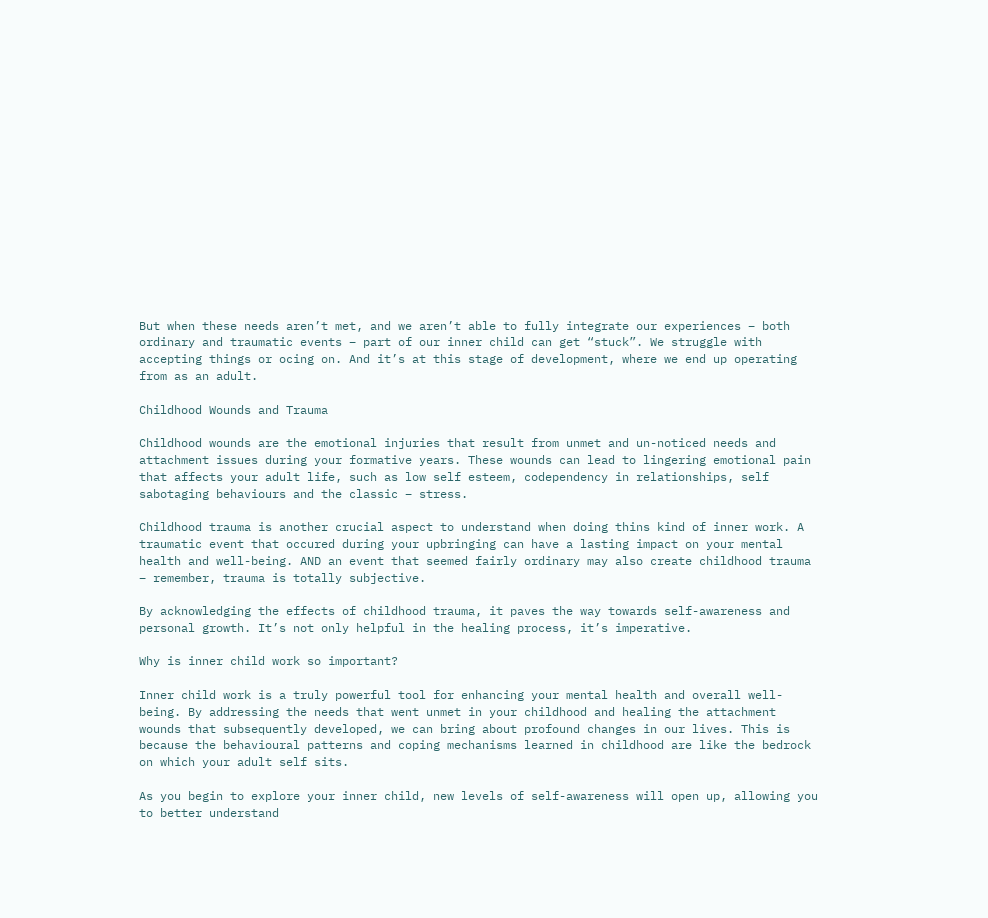But when these needs aren’t met, and we aren’t able to fully integrate our experiences – both ordinary and traumatic events – part of our inner child can get “stuck”. We struggle with accepting things or ocing on. And it’s at this stage of development, where we end up operating from as an adult.

Childhood Wounds and Trauma

Childhood wounds are the emotional injuries that result from unmet and un-noticed needs and attachment issues during your formative years. These wounds can lead to lingering emotional pain that affects your adult life, such as low self esteem, codependency in relationships, self sabotaging behaviours and the classic – stress.

Childhood trauma is another crucial aspect to understand when doing thins kind of inner work. A traumatic event that occured during your upbringing can have a lasting impact on your mental health and well-being. AND an event that seemed fairly ordinary may also create childhood trauma – remember, trauma is totally subjective.

By acknowledging the effects of childhood trauma, it paves the way towards self-awareness and personal growth. It’s not only helpful in the healing process, it’s imperative.

Why is inner child work so important?

Inner child work is a truly powerful tool for enhancing your mental health and overall well-being. By addressing the needs that went unmet in your childhood and healing the attachment wounds that subsequently developed, we can bring about profound changes in our lives. This is because the behavioural patterns and coping mechanisms learned in childhood are like the bedrock on which your adult self sits.

As you begin to explore your inner child, new levels of self-awareness will open up, allowing you to better understand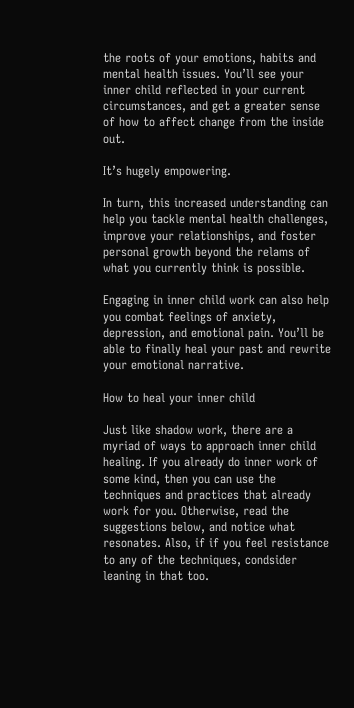the roots of your emotions, habits and mental health issues. You’ll see your inner child reflected in your current circumstances, and get a greater sense of how to affect change from the inside out.

It’s hugely empowering.

In turn, this increased understanding can help you tackle mental health challenges, improve your relationships, and foster personal growth beyond the relams of what you currently think is possible.

Engaging in inner child work can also help you combat feelings of anxiety, depression, and emotional pain. You’ll be able to finally heal your past and rewrite your emotional narrative.

How to heal your inner child

Just like shadow work, there are a myriad of ways to approach inner child healing. If you already do inner work of some kind, then you can use the techniques and practices that already work for you. Otherwise, read the suggestions below, and notice what resonates. Also, if if you feel resistance to any of the techniques, condsider leaning in that too.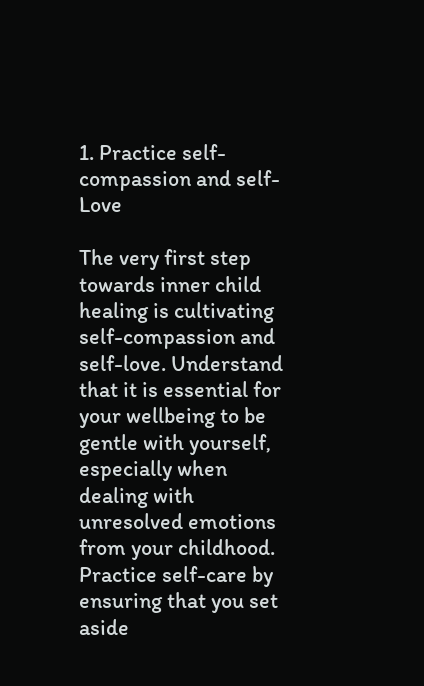1. Practice self-compassion and self-Love

The very first step towards inner child healing is cultivating self-compassion and self-love. Understand that it is essential for your wellbeing to be gentle with yourself, especially when dealing with unresolved emotions from your childhood. Practice self-care by ensuring that you set aside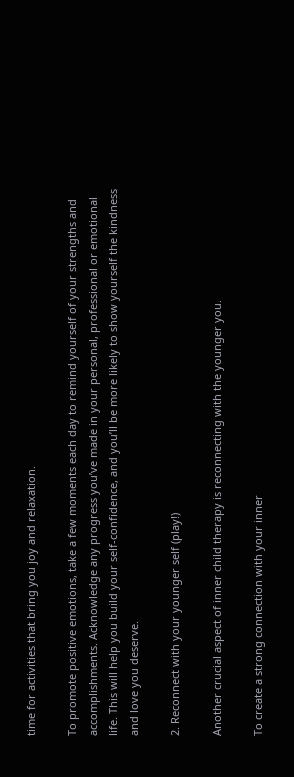time for activities that bring you joy and relaxation.

To promote positive emotions, take a few moments each day to remind yourself of your strengths and accomplishments. Acknowledge any progress you’ve made in your personal, professional or emotional life. This will help you build your self-confidence, and you’ll be more likely to show yourself the kindness and love you deserve.

2. Reconnect with your younger self (play!)

Another crucial aspect of inner child therapy is reconnecting with the younger you.

To create a strong connection with your inner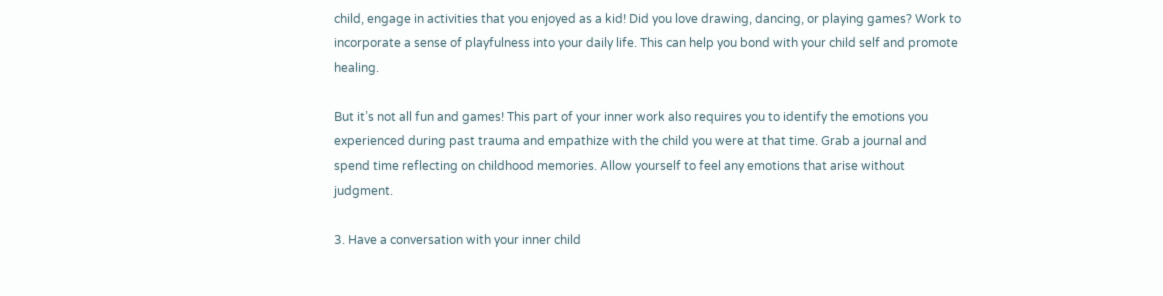child, engage in activities that you enjoyed as a kid! Did you love drawing, dancing, or playing games? Work to incorporate a sense of playfulness into your daily life. This can help you bond with your child self and promote healing.

But it’s not all fun and games! This part of your inner work also requires you to identify the emotions you experienced during past trauma and empathize with the child you were at that time. Grab a journal and spend time reflecting on childhood memories. Allow yourself to feel any emotions that arise without judgment.

3. Have a conversation with your inner child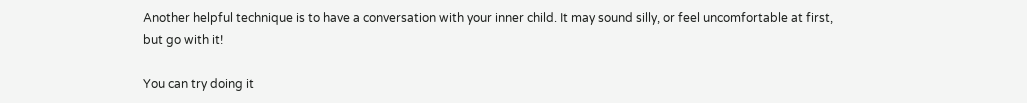Another helpful technique is to have a conversation with your inner child. It may sound silly, or feel uncomfortable at first, but go with it!

You can try doing it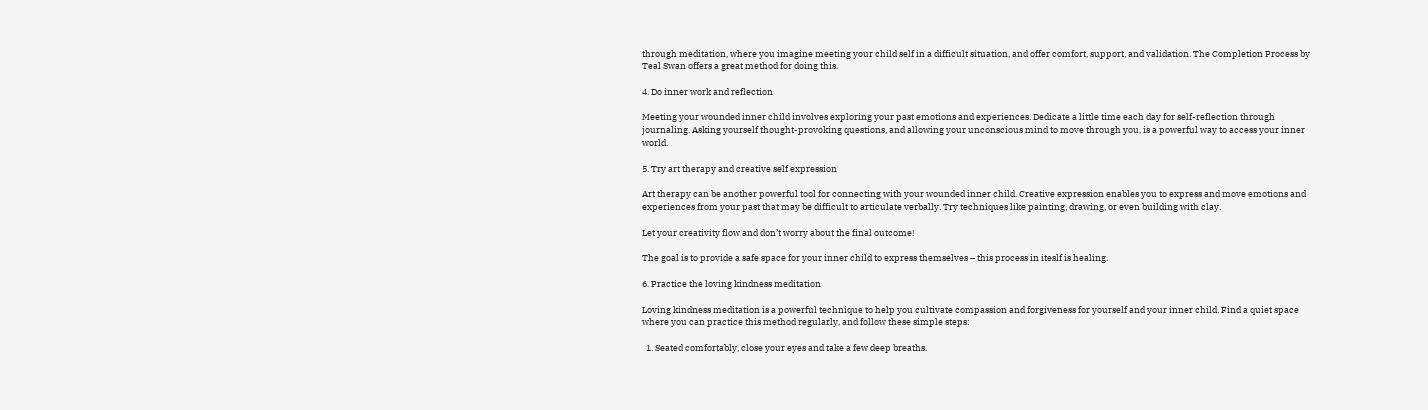through meditation, where you imagine meeting your child self in a difficult situation, and offer comfort, support, and validation. The Completion Process by Teal Swan offers a great method for doing this.

4. Do inner work and reflection

Meeting your wounded inner child involves exploring your past emotions and experiences. Dedicate a little time each day for self-reflection through journaling. Asking yourself thought-provoking questions, and allowing your unconscious mind to move through you, is a powerful way to access your inner world.

5. Try art therapy and creative self expression

Art therapy can be another powerful tool for connecting with your wounded inner child. Creative expression enables you to express and move emotions and experiences from your past that may be difficult to articulate verbally. Try techniques like painting, drawing, or even building with clay.

Let your creativity flow and don’t worry about the final outcome!

The goal is to provide a safe space for your inner child to express themselves – this process in iteslf is healing.

6. Practice the loving kindness meditation

Loving kindness meditation is a powerful technique to help you cultivate compassion and forgiveness for yourself and your inner child. Find a quiet space where you can practice this method regularly, and follow these simple steps:

  1. Seated comfortably, close your eyes and take a few deep breaths.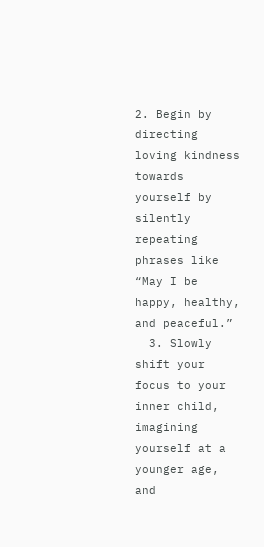2. Begin by directing loving kindness towards yourself by silently repeating phrases like “May I be happy, healthy, and peaceful.”
  3. Slowly shift your focus to your inner child, imagining yourself at a younger age, and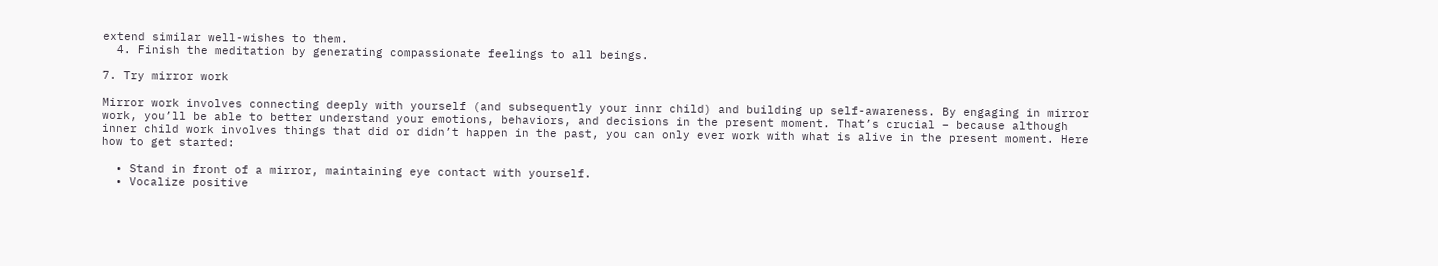extend similar well-wishes to them.
  4. Finish the meditation by generating compassionate feelings to all beings.

7. Try mirror work

Mirror work involves connecting deeply with yourself (and subsequently your innr child) and building up self-awareness. By engaging in mirror work, you’ll be able to better understand your emotions, behaviors, and decisions in the present moment. That’s crucial – because although inner child work involves things that did or didn’t happen in the past, you can only ever work with what is alive in the present moment. Here how to get started:

  • Stand in front of a mirror, maintaining eye contact with yourself.
  • Vocalize positive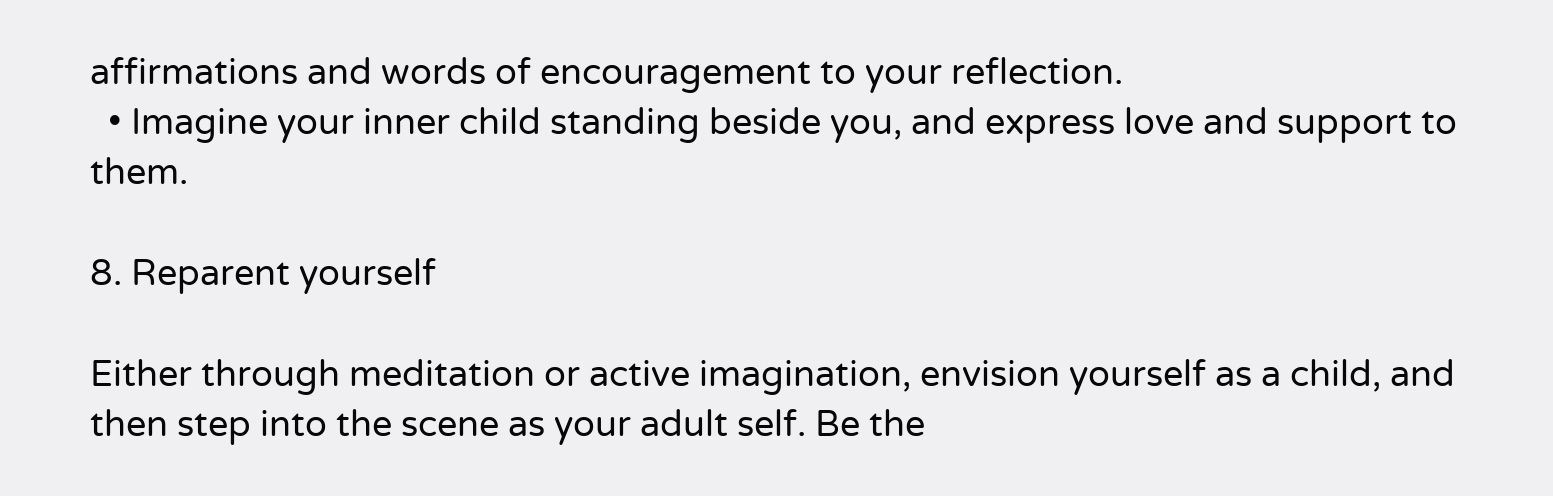affirmations and words of encouragement to your reflection.
  • Imagine your inner child standing beside you, and express love and support to them.

8. Reparent yourself

Either through meditation or active imagination, envision yourself as a child, and then step into the scene as your adult self. Be the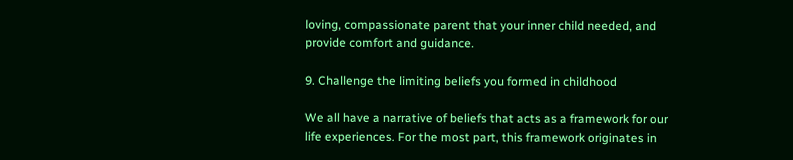loving, compassionate parent that your inner child needed, and provide comfort and guidance.

9. Challenge the limiting beliefs you formed in childhood

We all have a narrative of beliefs that acts as a framework for our life experiences. For the most part, this framework originates in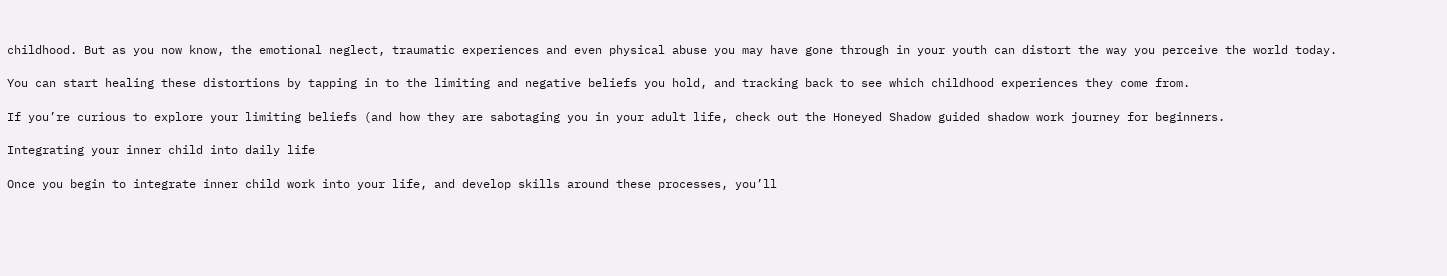childhood. But as you now know, the emotional neglect, traumatic experiences and even physical abuse you may have gone through in your youth can distort the way you perceive the world today.

You can start healing these distortions by tapping in to the limiting and negative beliefs you hold, and tracking back to see which childhood experiences they come from.

If you’re curious to explore your limiting beliefs (and how they are sabotaging you in your adult life, check out the Honeyed Shadow guided shadow work journey for beginners.

Integrating your inner child into daily life

Once you begin to integrate inner child work into your life, and develop skills around these processes, you’ll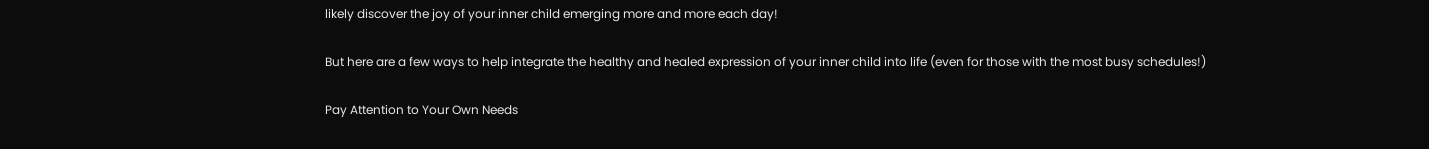likely discover the joy of your inner child emerging more and more each day!

But here are a few ways to help integrate the healthy and healed expression of your inner child into life (even for those with the most busy schedules!)

Pay Attention to Your Own Needs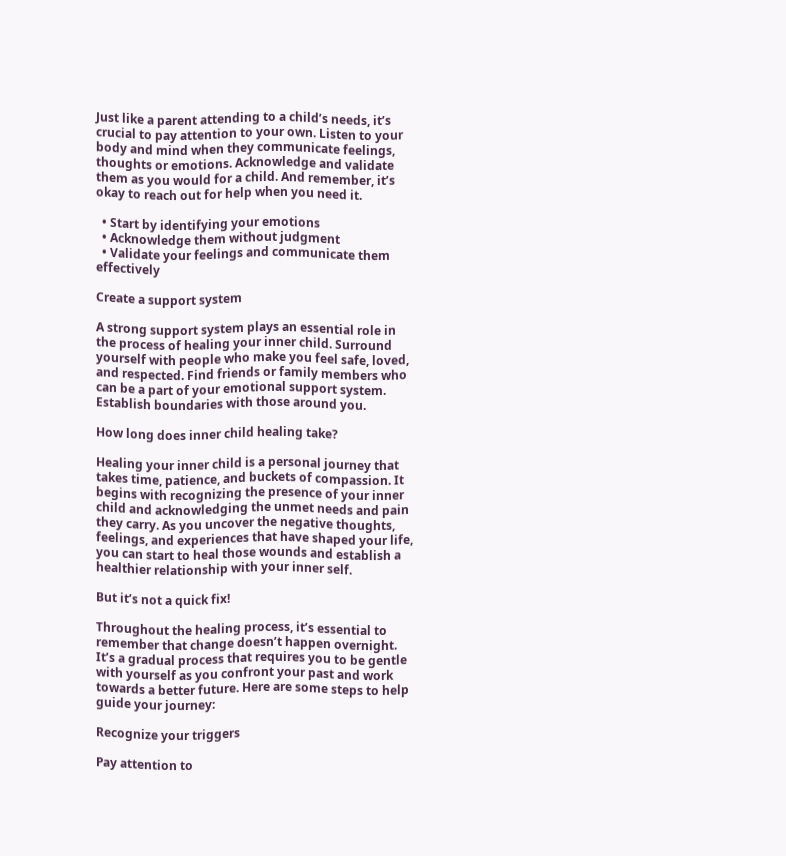Just like a parent attending to a child’s needs, it’s crucial to pay attention to your own. Listen to your body and mind when they communicate feelings, thoughts or emotions. Acknowledge and validate them as you would for a child. And remember, it’s okay to reach out for help when you need it.

  • Start by identifying your emotions
  • Acknowledge them without judgment
  • Validate your feelings and communicate them effectively

Create a support system

A strong support system plays an essential role in the process of healing your inner child. Surround yourself with people who make you feel safe, loved, and respected. Find friends or family members who can be a part of your emotional support system. Establish boundaries with those around you.

How long does inner child healing take?

Healing your inner child is a personal journey that takes time, patience, and buckets of compassion. It begins with recognizing the presence of your inner child and acknowledging the unmet needs and pain they carry. As you uncover the negative thoughts, feelings, and experiences that have shaped your life, you can start to heal those wounds and establish a healthier relationship with your inner self.

But it’s not a quick fix!

Throughout the healing process, it’s essential to remember that change doesn’t happen overnight. It’s a gradual process that requires you to be gentle with yourself as you confront your past and work towards a better future. Here are some steps to help guide your journey:

Recognize your triggers

Pay attention to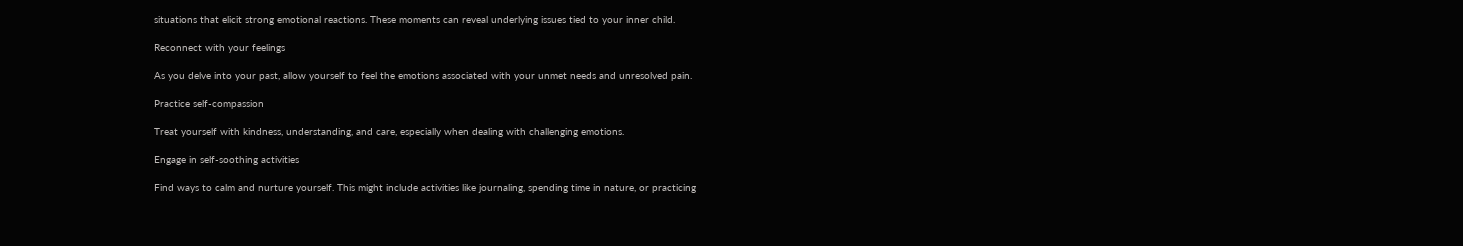situations that elicit strong emotional reactions. These moments can reveal underlying issues tied to your inner child.

Reconnect with your feelings

As you delve into your past, allow yourself to feel the emotions associated with your unmet needs and unresolved pain.

Practice self-compassion

Treat yourself with kindness, understanding, and care, especially when dealing with challenging emotions.

Engage in self-soothing activities

Find ways to calm and nurture yourself. This might include activities like journaling, spending time in nature, or practicing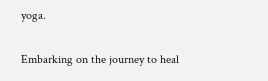yoga.

Embarking on the journey to heal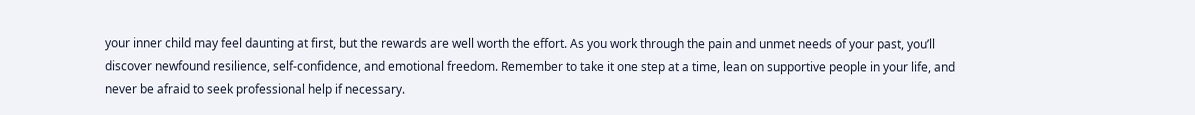your inner child may feel daunting at first, but the rewards are well worth the effort. As you work through the pain and unmet needs of your past, you’ll discover newfound resilience, self-confidence, and emotional freedom. Remember to take it one step at a time, lean on supportive people in your life, and never be afraid to seek professional help if necessary.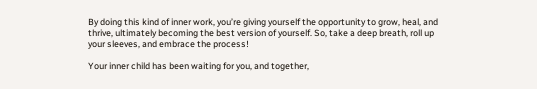By doing this kind of inner work, you’re giving yourself the opportunity to grow, heal, and thrive, ultimately becoming the best version of yourself. So, take a deep breath, roll up your sleeves, and embrace the process!

Your inner child has been waiting for you, and together,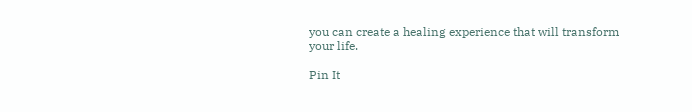you can create a healing experience that will transform your life.

Pin It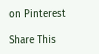on Pinterest

Share This